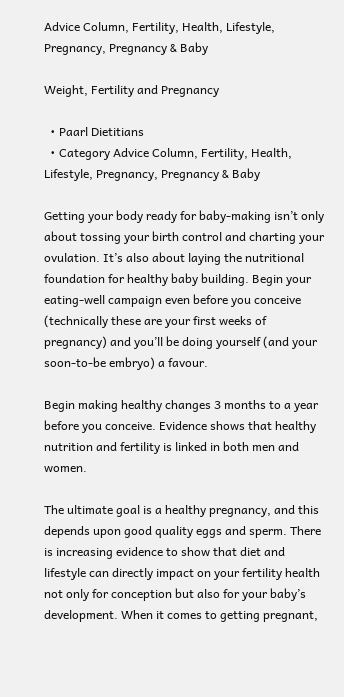Advice Column, Fertility, Health, Lifestyle, Pregnancy, Pregnancy & Baby

Weight, Fertility and Pregnancy

  • Paarl Dietitians
  • Category Advice Column, Fertility, Health, Lifestyle, Pregnancy, Pregnancy & Baby

Getting your body ready for baby-making isn’t only about tossing your birth control and charting your ovulation. It’s also about laying the nutritional foundation for healthy baby building. Begin your eating-well campaign even before you conceive (technically these are your first weeks of pregnancy) and you’ll be doing yourself (and your soon-to-be embryo) a favour.

Begin making healthy changes 3 months to a year before you conceive. Evidence shows that healthy nutrition and fertility is linked in both men and women.

The ultimate goal is a healthy pregnancy, and this depends upon good quality eggs and sperm. There is increasing evidence to show that diet and lifestyle can directly impact on your fertility health not only for conception but also for your baby’s development. When it comes to getting pregnant,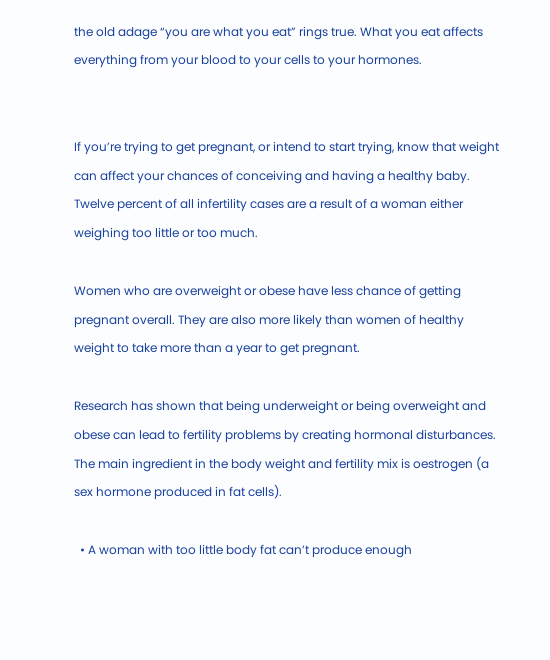the old adage “you are what you eat” rings true. What you eat affects everything from your blood to your cells to your hormones.


If you’re trying to get pregnant, or intend to start trying, know that weight can affect your chances of conceiving and having a healthy baby. Twelve percent of all infertility cases are a result of a woman either weighing too little or too much.

Women who are overweight or obese have less chance of getting pregnant overall. They are also more likely than women of healthy weight to take more than a year to get pregnant.

Research has shown that being underweight or being overweight and obese can lead to fertility problems by creating hormonal disturbances. The main ingredient in the body weight and fertility mix is oestrogen (a sex hormone produced in fat cells).

  • A woman with too little body fat can’t produce enough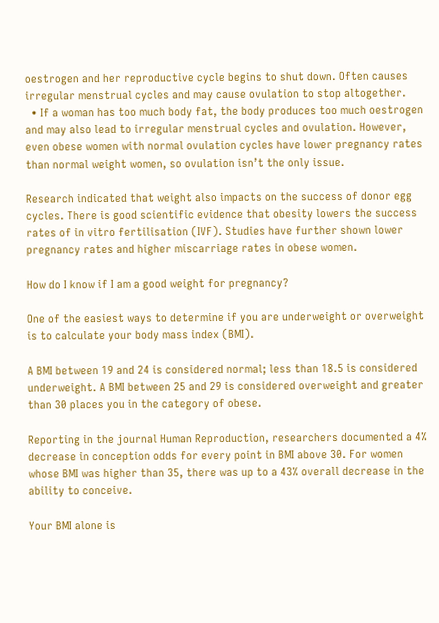oestrogen and her reproductive cycle begins to shut down. Often causes irregular menstrual cycles and may cause ovulation to stop altogether.
  • If a woman has too much body fat, the body produces too much oestrogen and may also lead to irregular menstrual cycles and ovulation. However, even obese women with normal ovulation cycles have lower pregnancy rates than normal weight women, so ovulation isn’t the only issue.

Research indicated that weight also impacts on the success of donor egg cycles. There is good scientific evidence that obesity lowers the success rates of in vitro fertilisation (IVF). Studies have further shown lower pregnancy rates and higher miscarriage rates in obese women.

How do I know if I am a good weight for pregnancy?

One of the easiest ways to determine if you are underweight or overweight is to calculate your body mass index (BMI).

A BMI between 19 and 24 is considered normal; less than 18.5 is considered underweight. A BMI between 25 and 29 is considered overweight and greater than 30 places you in the category of obese.

Reporting in the journal Human Reproduction, researchers documented a 4% decrease in conception odds for every point in BMI above 30. For women whose BMI was higher than 35, there was up to a 43% overall decrease in the ability to conceive.

Your BMI alone is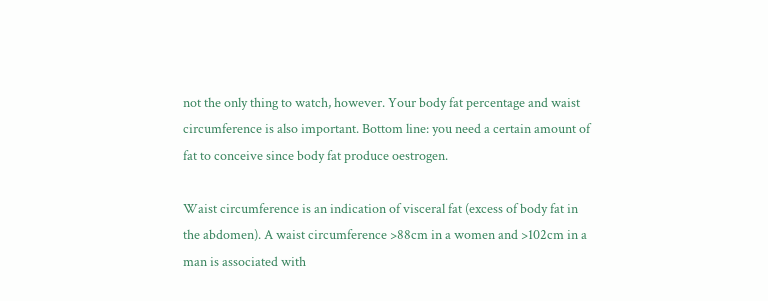not the only thing to watch, however. Your body fat percentage and waist circumference is also important. Bottom line: you need a certain amount of fat to conceive since body fat produce oestrogen.

Waist circumference is an indication of visceral fat (excess of body fat in the abdomen). A waist circumference >88cm in a women and >102cm in a man is associated with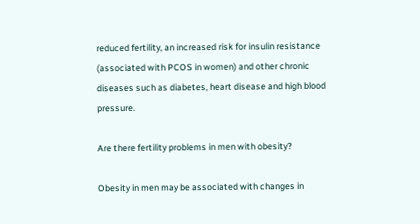reduced fertility, an increased risk for insulin resistance (associated with PCOS in women) and other chronic diseases such as diabetes, heart disease and high blood pressure.

Are there fertility problems in men with obesity?

Obesity in men may be associated with changes in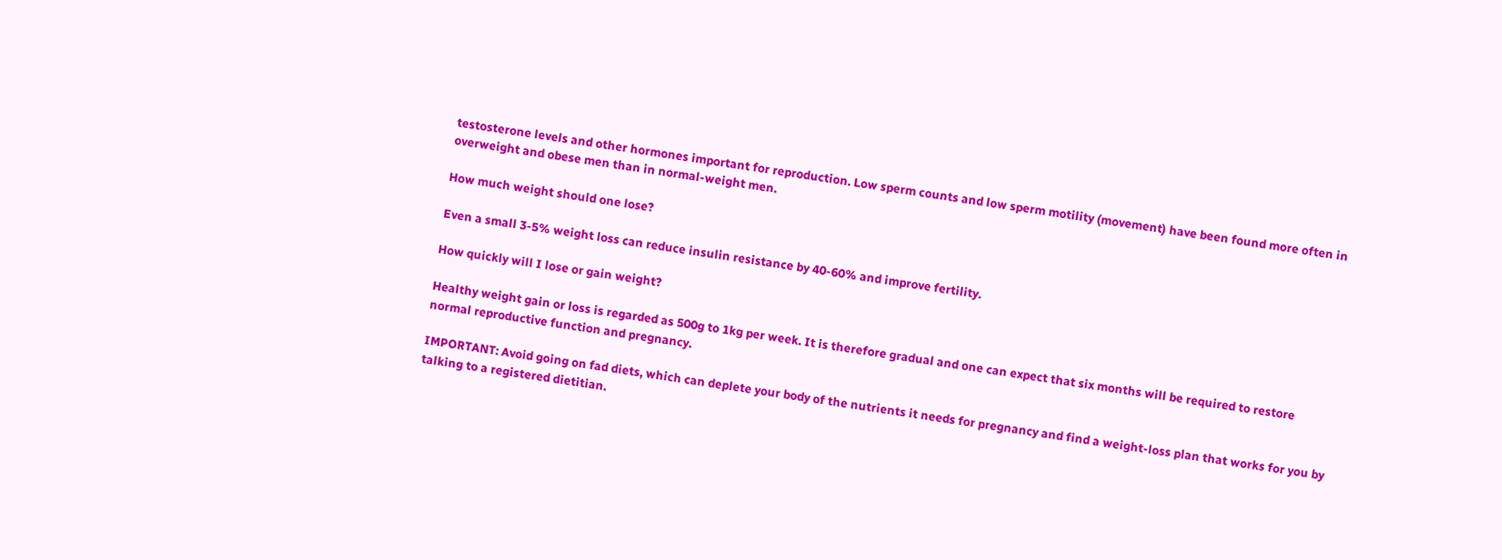testosterone levels and other hormones important for reproduction. Low sperm counts and low sperm motility (movement) have been found more often in overweight and obese men than in normal-weight men.

How much weight should one lose?

Even a small 3-5% weight loss can reduce insulin resistance by 40-60% and improve fertility.

How quickly will I lose or gain weight?

Healthy weight gain or loss is regarded as 500g to 1kg per week. It is therefore gradual and one can expect that six months will be required to restore normal reproductive function and pregnancy.

IMPORTANT: Avoid going on fad diets, which can deplete your body of the nutrients it needs for pregnancy and find a weight-loss plan that works for you by talking to a registered dietitian.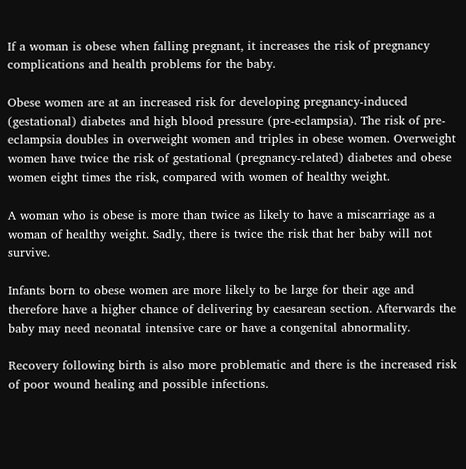If a woman is obese when falling pregnant, it increases the risk of pregnancy complications and health problems for the baby.

Obese women are at an increased risk for developing pregnancy-induced (gestational) diabetes and high blood pressure (pre-eclampsia). The risk of pre-eclampsia doubles in overweight women and triples in obese women. Overweight women have twice the risk of gestational (pregnancy-related) diabetes and obese women eight times the risk, compared with women of healthy weight.

A woman who is obese is more than twice as likely to have a miscarriage as a woman of healthy weight. Sadly, there is twice the risk that her baby will not survive.

Infants born to obese women are more likely to be large for their age and therefore have a higher chance of delivering by caesarean section. Afterwards the baby may need neonatal intensive care or have a congenital abnormality.

Recovery following birth is also more problematic and there is the increased risk of poor wound healing and possible infections.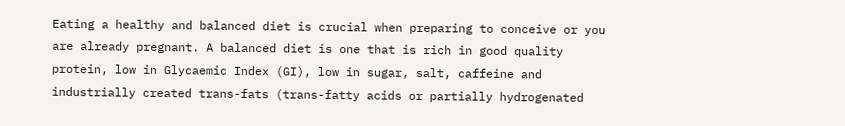Eating a healthy and balanced diet is crucial when preparing to conceive or you are already pregnant. A balanced diet is one that is rich in good quality protein, low in Glycaemic Index (GI), low in sugar, salt, caffeine and industrially created trans-fats (trans-fatty acids or partially hydrogenated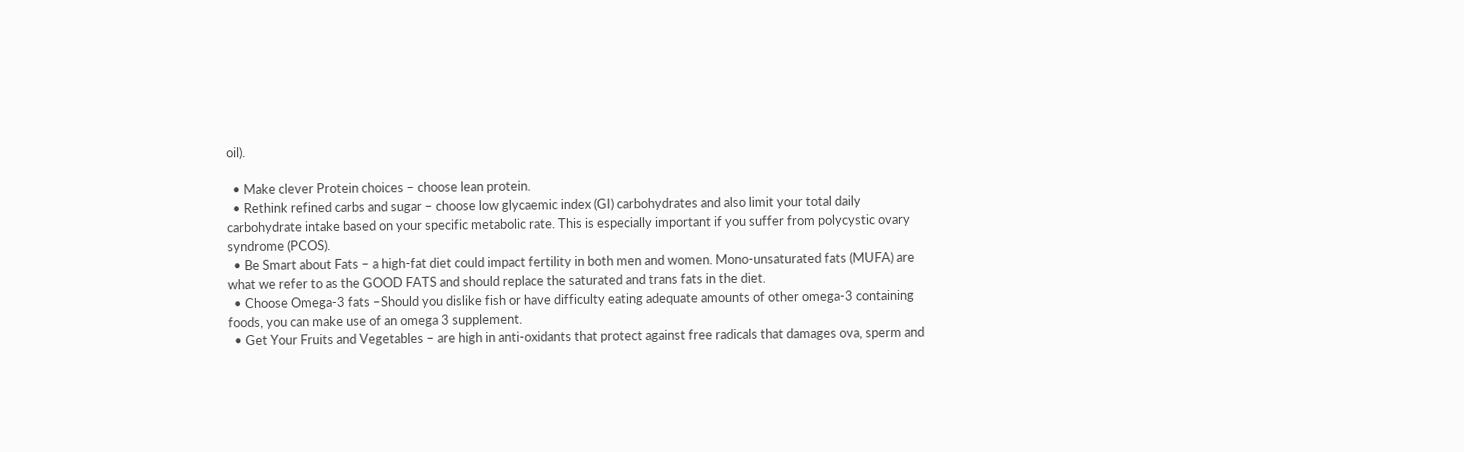oil).

  • Make clever Protein choices – choose lean protein.
  • Rethink refined carbs and sugar – choose low glycaemic index (GI) carbohydrates and also limit your total daily carbohydrate intake based on your specific metabolic rate. This is especially important if you suffer from polycystic ovary syndrome (PCOS).
  • Be Smart about Fats – a high-fat diet could impact fertility in both men and women. Mono-unsaturated fats (MUFA) are what we refer to as the GOOD FATS and should replace the saturated and trans fats in the diet.
  • Choose Omega-3 fats –Should you dislike fish or have difficulty eating adequate amounts of other omega-3 containing foods, you can make use of an omega 3 supplement.
  • Get Your Fruits and Vegetables – are high in anti-oxidants that protect against free radicals that damages ova, sperm and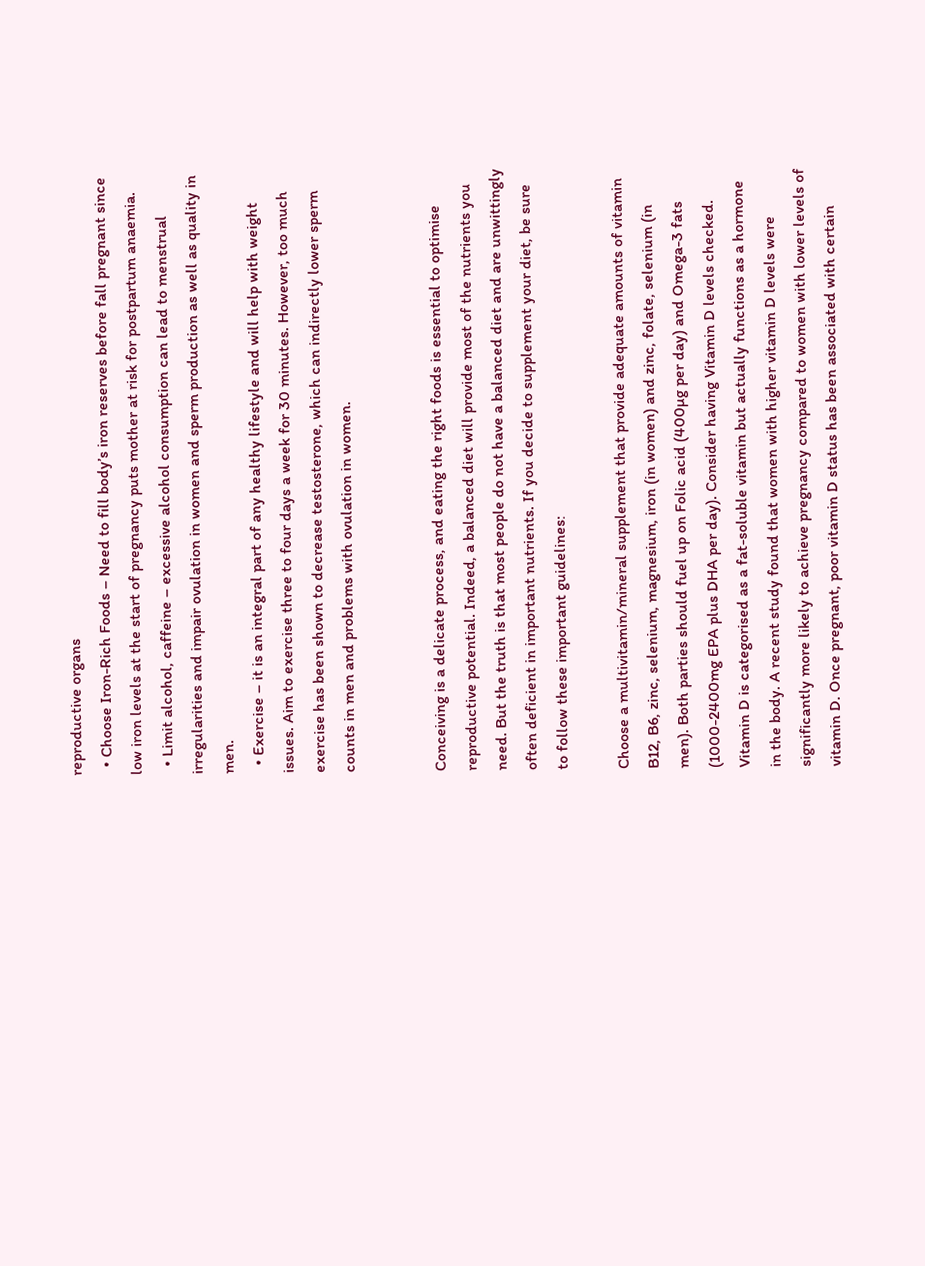reproductive organs
  • Choose Iron-Rich Foods – Need to fill body’s iron reserves before fall pregnant since low iron levels at the start of pregnancy puts mother at risk for postpartum anaemia.
  • Limit alcohol, caffeine – excessive alcohol consumption can lead to menstrual irregularities and impair ovulation in women and sperm production as well as quality in men.
  • Exercise – it is an integral part of any healthy lifestyle and will help with weight issues. Aim to exercise three to four days a week for 30 minutes. However, too much exercise has been shown to decrease testosterone, which can indirectly lower sperm counts in men and problems with ovulation in women.


Conceiving is a delicate process, and eating the right foods is essential to optimise reproductive potential. Indeed, a balanced diet will provide most of the nutrients you need. But the truth is that most people do not have a balanced diet and are unwittingly often deficient in important nutrients. If you decide to supplement your diet, be sure to follow these important guidelines:

Choose a multivitamin/mineral supplement that provide adequate amounts of vitamin B12, B6, zinc, selenium, magnesium, iron (in women) and zinc, folate, selenium (in men). Both parties should fuel up on Folic acid (400µg per day) and Omega-3 fats (1000-2400mg EPA plus DHA per day). Consider having Vitamin D levels checked. Vitamin D is categorised as a fat-soluble vitamin but actually functions as a hormone in the body. A recent study found that women with higher vitamin D levels were significantly more likely to achieve pregnancy compared to women with lower levels of vitamin D. Once pregnant, poor vitamin D status has been associated with certain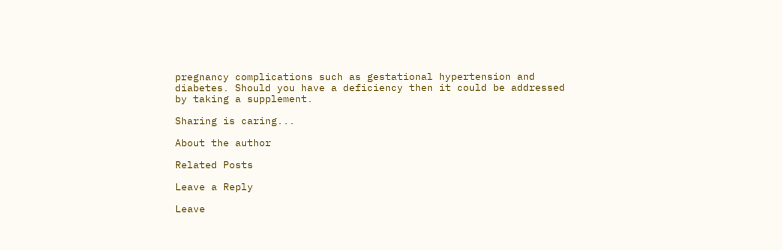pregnancy complications such as gestational hypertension and diabetes. Should you have a deficiency then it could be addressed by taking a supplement.

Sharing is caring...

About the author

Related Posts

Leave a Reply

Leave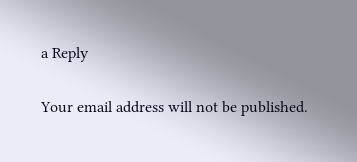a Reply

Your email address will not be published.